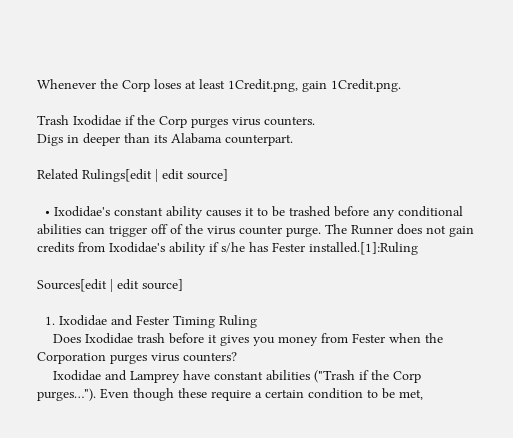Whenever the Corp loses at least 1Credit.png, gain 1Credit.png.

Trash Ixodidae if the Corp purges virus counters.
Digs in deeper than its Alabama counterpart.

Related Rulings[edit | edit source]

  • Ixodidae's constant ability causes it to be trashed before any conditional abilities can trigger off of the virus counter purge. The Runner does not gain credits from Ixodidae's ability if s/he has Fester installed.[1]:Ruling

Sources[edit | edit source]

  1. Ixodidae and Fester Timing Ruling
    Does Ixodidae trash before it gives you money from Fester when the Corporation purges virus counters?
    Ixodidae and Lamprey have constant abilities ("Trash if the Corp purges…"). Even though these require a certain condition to be met,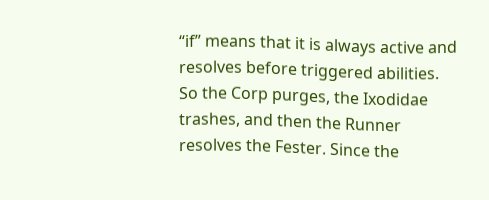“if” means that it is always active and resolves before triggered abilities. So the Corp purges, the Ixodidae trashes, and then the Runner resolves the Fester. Since the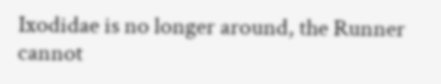Ixodidae is no longer around, the Runner cannot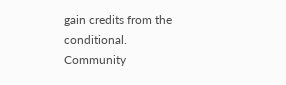gain credits from the conditional.
Community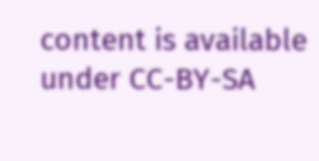content is available under CC-BY-SA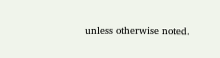unless otherwise noted.